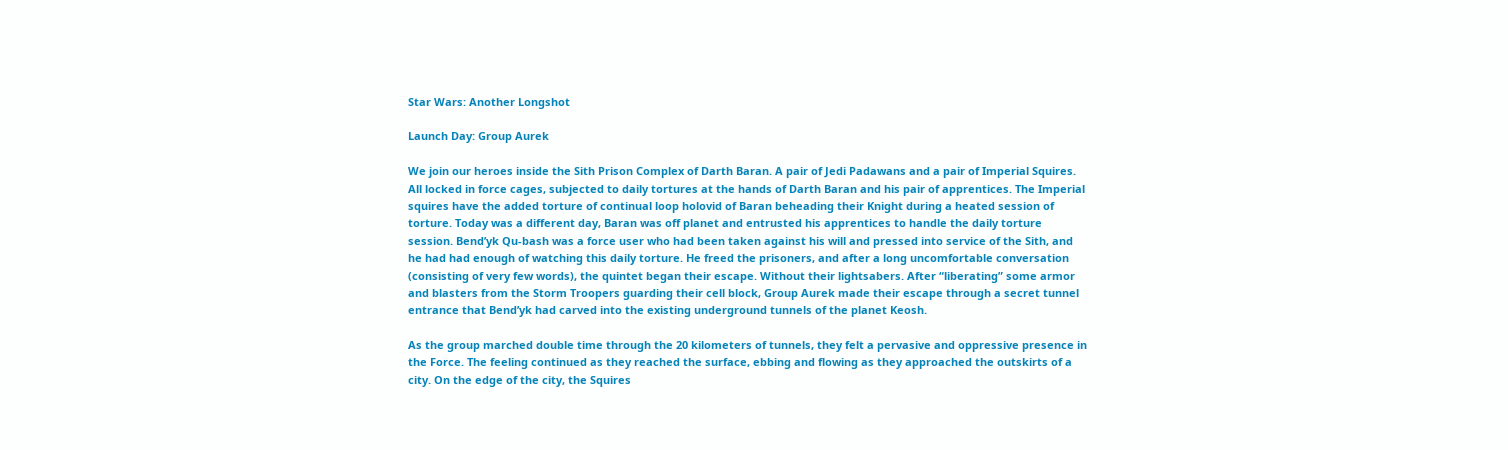Star Wars: Another Longshot

Launch Day: Group Aurek

We join our heroes inside the Sith Prison Complex of Darth Baran. A pair of Jedi Padawans and a pair of Imperial Squires. All locked in force cages, subjected to daily tortures at the hands of Darth Baran and his pair of apprentices. The Imperial squires have the added torture of continual loop holovid of Baran beheading their Knight during a heated session of torture. Today was a different day, Baran was off planet and entrusted his apprentices to handle the daily torture session. Bend’yk Qu-bash was a force user who had been taken against his will and pressed into service of the Sith, and he had had enough of watching this daily torture. He freed the prisoners, and after a long uncomfortable conversation (consisting of very few words), the quintet began their escape. Without their lightsabers. After “liberating” some armor and blasters from the Storm Troopers guarding their cell block, Group Aurek made their escape through a secret tunnel entrance that Bend’yk had carved into the existing underground tunnels of the planet Keosh.

As the group marched double time through the 20 kilometers of tunnels, they felt a pervasive and oppressive presence in the Force. The feeling continued as they reached the surface, ebbing and flowing as they approached the outskirts of a city. On the edge of the city, the Squires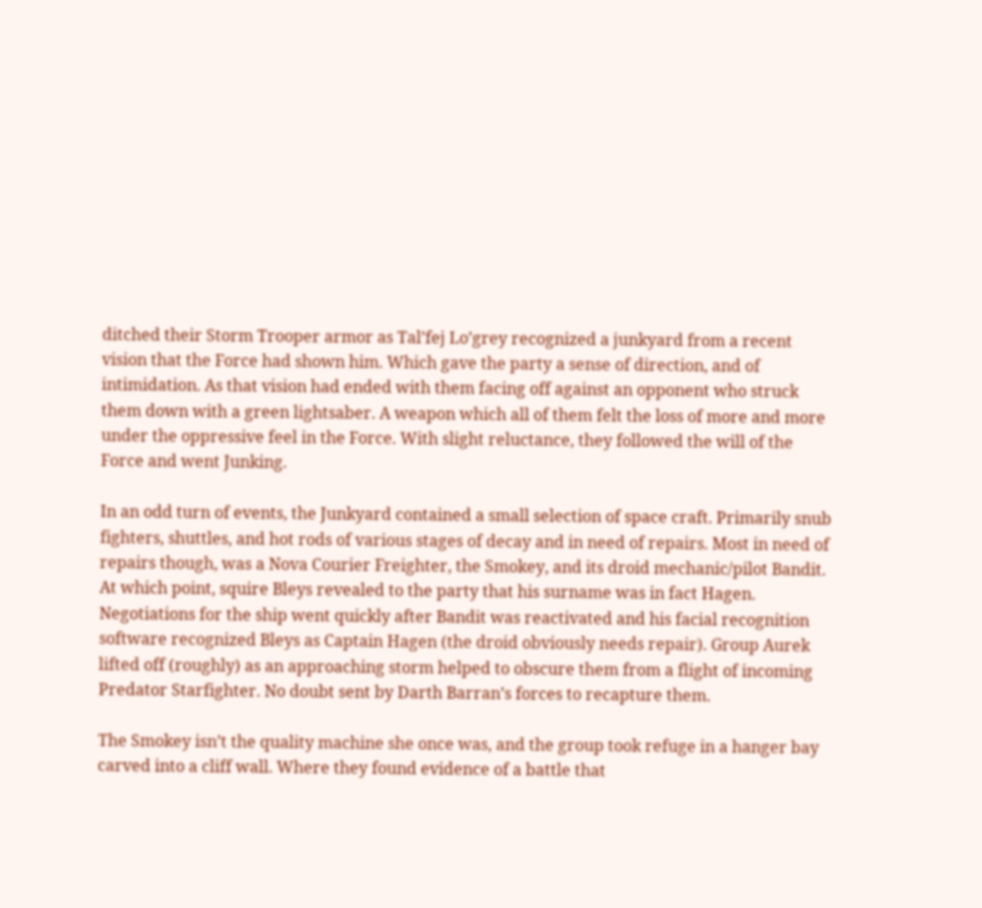ditched their Storm Trooper armor as Tal’fej Lo’grey recognized a junkyard from a recent vision that the Force had shown him. Which gave the party a sense of direction, and of intimidation. As that vision had ended with them facing off against an opponent who struck them down with a green lightsaber. A weapon which all of them felt the loss of more and more under the oppressive feel in the Force. With slight reluctance, they followed the will of the Force and went Junking.

In an odd turn of events, the Junkyard contained a small selection of space craft. Primarily snub fighters, shuttles, and hot rods of various stages of decay and in need of repairs. Most in need of repairs though, was a Nova Courier Freighter, the Smokey, and its droid mechanic/pilot Bandit. At which point, squire Bleys revealed to the party that his surname was in fact Hagen. Negotiations for the ship went quickly after Bandit was reactivated and his facial recognition software recognized Bleys as Captain Hagen (the droid obviously needs repair). Group Aurek lifted off (roughly) as an approaching storm helped to obscure them from a flight of incoming Predator Starfighter. No doubt sent by Darth Barran’s forces to recapture them.

The Smokey isn’t the quality machine she once was, and the group took refuge in a hanger bay carved into a cliff wall. Where they found evidence of a battle that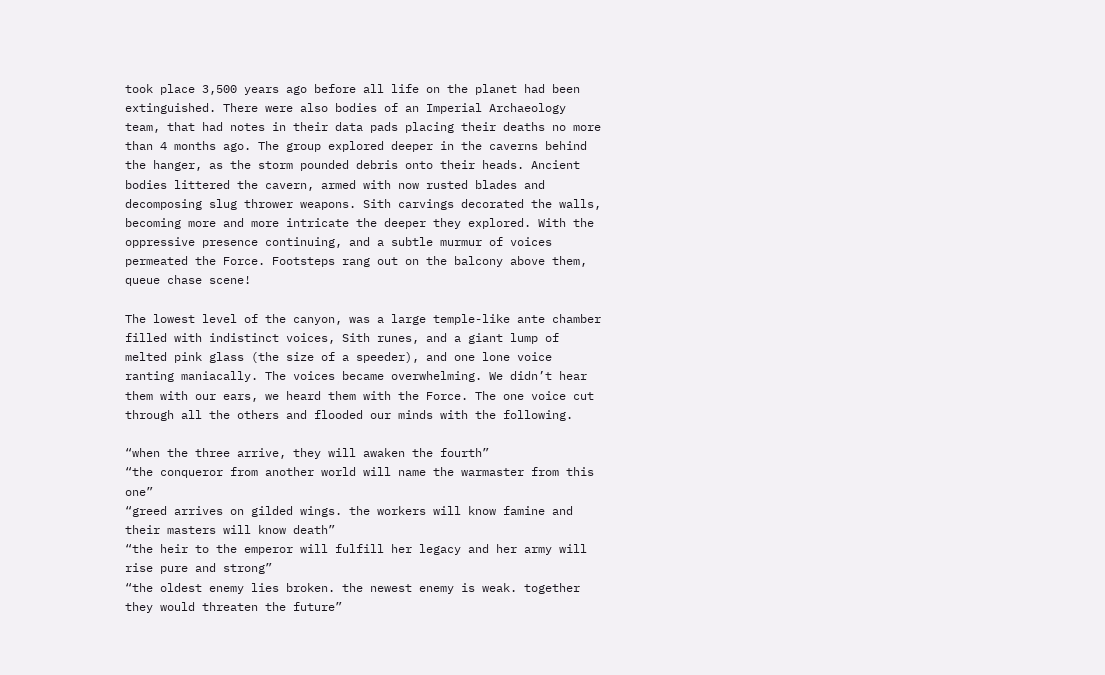took place 3,500 years ago before all life on the planet had been extinguished. There were also bodies of an Imperial Archaeology team, that had notes in their data pads placing their deaths no more than 4 months ago. The group explored deeper in the caverns behind the hanger, as the storm pounded debris onto their heads. Ancient bodies littered the cavern, armed with now rusted blades and decomposing slug thrower weapons. Sith carvings decorated the walls, becoming more and more intricate the deeper they explored. With the oppressive presence continuing, and a subtle murmur of voices permeated the Force. Footsteps rang out on the balcony above them, queue chase scene!

The lowest level of the canyon, was a large temple-like ante chamber filled with indistinct voices, Sith runes, and a giant lump of melted pink glass (the size of a speeder), and one lone voice ranting maniacally. The voices became overwhelming. We didn’t hear them with our ears, we heard them with the Force. The one voice cut through all the others and flooded our minds with the following.

“when the three arrive, they will awaken the fourth”
“the conqueror from another world will name the warmaster from this one”
“greed arrives on gilded wings. the workers will know famine and their masters will know death”
“the heir to the emperor will fulfill her legacy and her army will rise pure and strong”
“the oldest enemy lies broken. the newest enemy is weak. together they would threaten the future”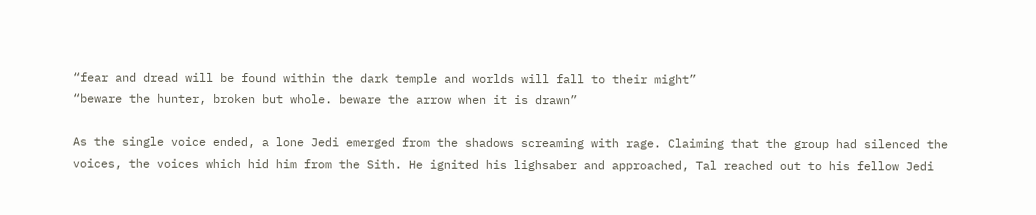“fear and dread will be found within the dark temple and worlds will fall to their might”
“beware the hunter, broken but whole. beware the arrow when it is drawn”

As the single voice ended, a lone Jedi emerged from the shadows screaming with rage. Claiming that the group had silenced the voices, the voices which hid him from the Sith. He ignited his lighsaber and approached, Tal reached out to his fellow Jedi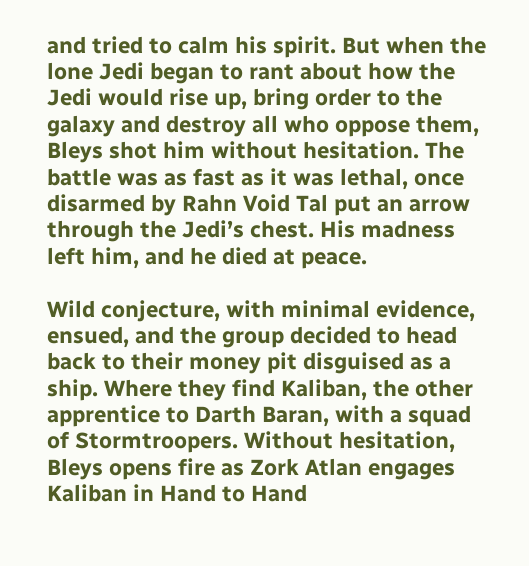and tried to calm his spirit. But when the lone Jedi began to rant about how the Jedi would rise up, bring order to the galaxy and destroy all who oppose them, Bleys shot him without hesitation. The battle was as fast as it was lethal, once disarmed by Rahn Void Tal put an arrow through the Jedi’s chest. His madness left him, and he died at peace.

Wild conjecture, with minimal evidence, ensued, and the group decided to head back to their money pit disguised as a ship. Where they find Kaliban, the other apprentice to Darth Baran, with a squad of Stormtroopers. Without hesitation, Bleys opens fire as Zork Atlan engages Kaliban in Hand to Hand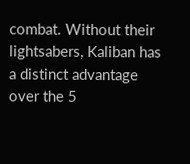combat. Without their lightsabers, Kaliban has a distinct advantage over the 5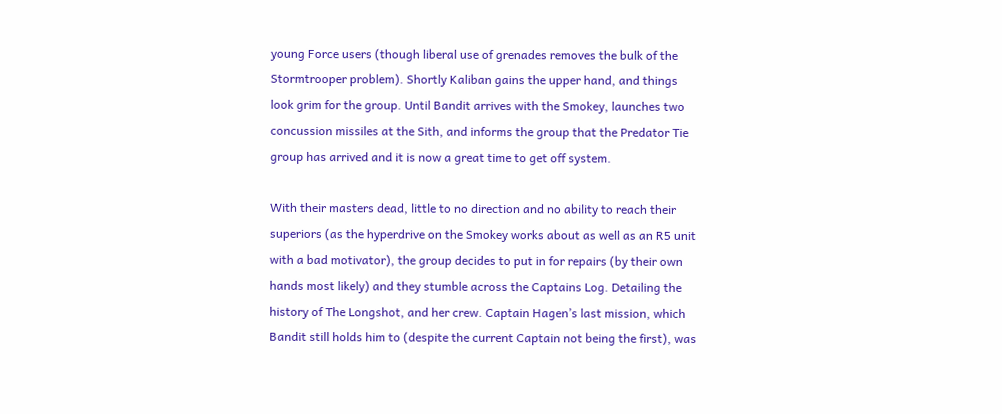young Force users (though liberal use of grenades removes the bulk of the Stormtrooper problem). Shortly Kaliban gains the upper hand, and things look grim for the group. Until Bandit arrives with the Smokey, launches two concussion missiles at the Sith, and informs the group that the Predator Tie group has arrived and it is now a great time to get off system.

With their masters dead, little to no direction and no ability to reach their superiors (as the hyperdrive on the Smokey works about as well as an R5 unit with a bad motivator), the group decides to put in for repairs (by their own hands most likely) and they stumble across the Captains Log. Detailing the history of The Longshot, and her crew. Captain Hagen’s last mission, which Bandit still holds him to (despite the current Captain not being the first), was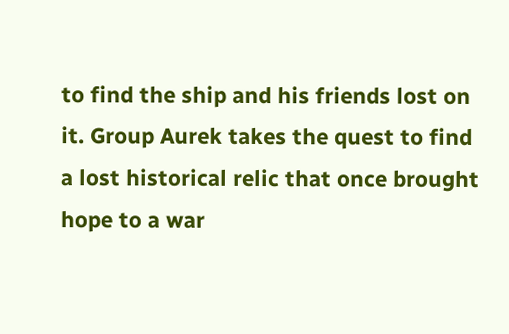to find the ship and his friends lost on it. Group Aurek takes the quest to find a lost historical relic that once brought hope to a war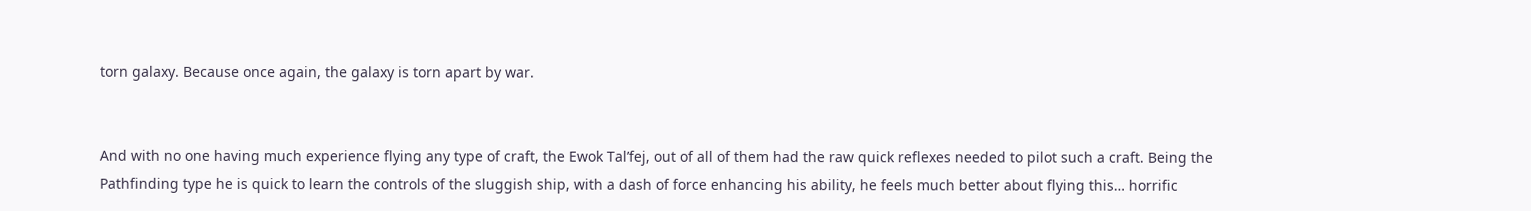torn galaxy. Because once again, the galaxy is torn apart by war.


And with no one having much experience flying any type of craft, the Ewok Tal’fej, out of all of them had the raw quick reflexes needed to pilot such a craft. Being the Pathfinding type he is quick to learn the controls of the sluggish ship, with a dash of force enhancing his ability, he feels much better about flying this… horrific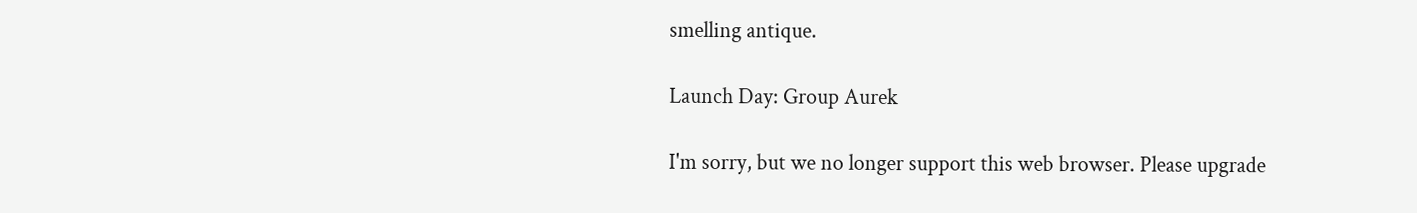smelling antique.

Launch Day: Group Aurek

I'm sorry, but we no longer support this web browser. Please upgrade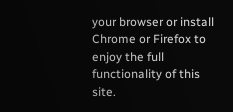your browser or install Chrome or Firefox to enjoy the full functionality of this site.